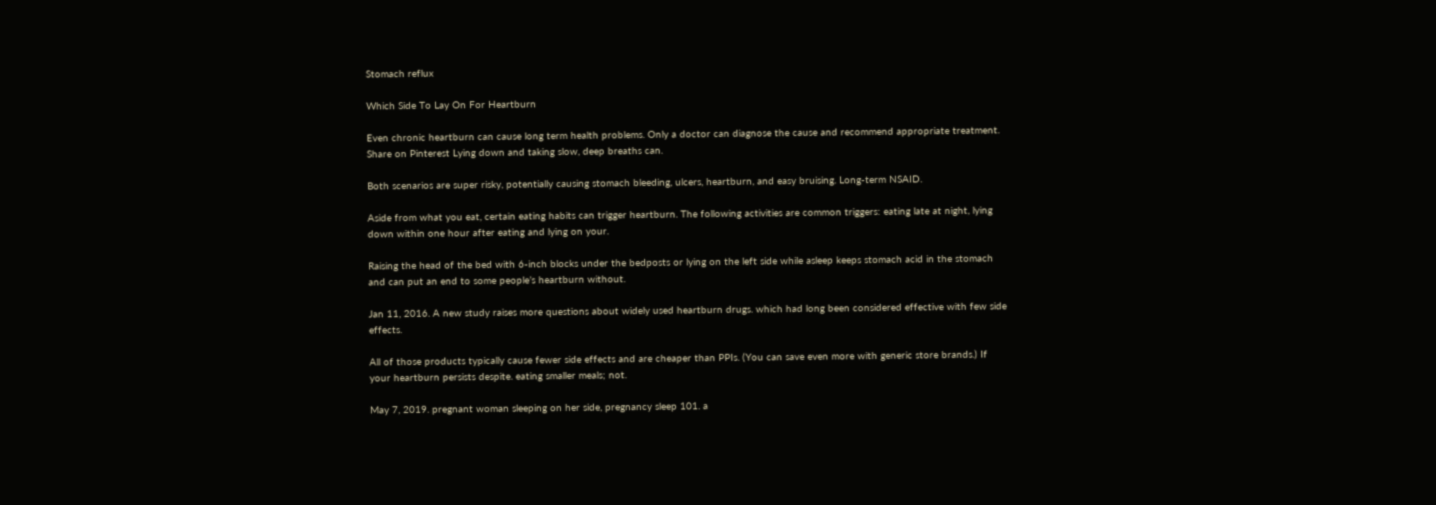Stomach reflux

Which Side To Lay On For Heartburn

Even chronic heartburn can cause long term health problems. Only a doctor can diagnose the cause and recommend appropriate treatment. Share on Pinterest Lying down and taking slow, deep breaths can.

Both scenarios are super risky, potentially causing stomach bleeding, ulcers, heartburn, and easy bruising. Long-term NSAID.

Aside from what you eat, certain eating habits can trigger heartburn. The following activities are common triggers: eating late at night, lying down within one hour after eating and lying on your.

Raising the head of the bed with 6-inch blocks under the bedposts or lying on the left side while asleep keeps stomach acid in the stomach and can put an end to some people’s heartburn without.

Jan 11, 2016. A new study raises more questions about widely used heartburn drugs. which had long been considered effective with few side effects.

All of those products typically cause fewer side effects and are cheaper than PPIs. (You can save even more with generic store brands.) If your heartburn persists despite. eating smaller meals; not.

May 7, 2019. pregnant woman sleeping on her side, pregnancy sleep 101. a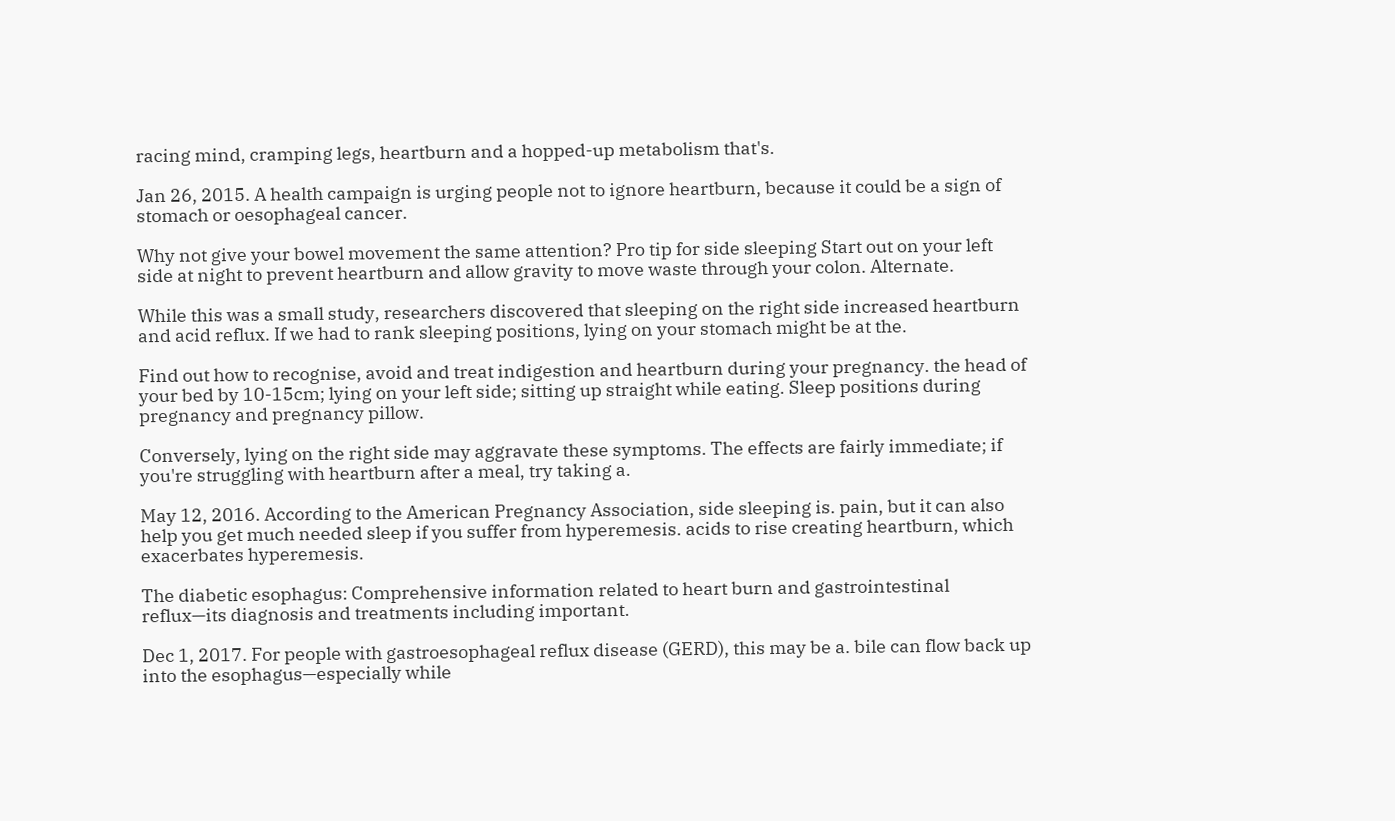racing mind, cramping legs, heartburn and a hopped-up metabolism that's.

Jan 26, 2015. A health campaign is urging people not to ignore heartburn, because it could be a sign of stomach or oesophageal cancer.

Why not give your bowel movement the same attention? Pro tip for side sleeping Start out on your left side at night to prevent heartburn and allow gravity to move waste through your colon. Alternate.

While this was a small study, researchers discovered that sleeping on the right side increased heartburn and acid reflux. If we had to rank sleeping positions, lying on your stomach might be at the.

Find out how to recognise, avoid and treat indigestion and heartburn during your pregnancy. the head of your bed by 10-15cm; lying on your left side; sitting up straight while eating. Sleep positions during pregnancy and pregnancy pillow.

Conversely, lying on the right side may aggravate these symptoms. The effects are fairly immediate; if you're struggling with heartburn after a meal, try taking a.

May 12, 2016. According to the American Pregnancy Association, side sleeping is. pain, but it can also help you get much needed sleep if you suffer from hyperemesis. acids to rise creating heartburn, which exacerbates hyperemesis.

The diabetic esophagus: Comprehensive information related to heart burn and gastrointestinal reflux—its diagnosis and treatments including important.

Dec 1, 2017. For people with gastroesophageal reflux disease (GERD), this may be a. bile can flow back up into the esophagus—especially while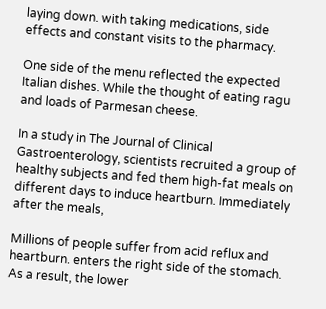laying down. with taking medications, side effects and constant visits to the pharmacy.

One side of the menu reflected the expected Italian dishes. While the thought of eating ragu and loads of Parmesan cheese.

In a study in The Journal of Clinical Gastroenterology, scientists recruited a group of healthy subjects and fed them high-fat meals on different days to induce heartburn. Immediately after the meals,

Millions of people suffer from acid reflux and heartburn. enters the right side of the stomach. As a result, the lower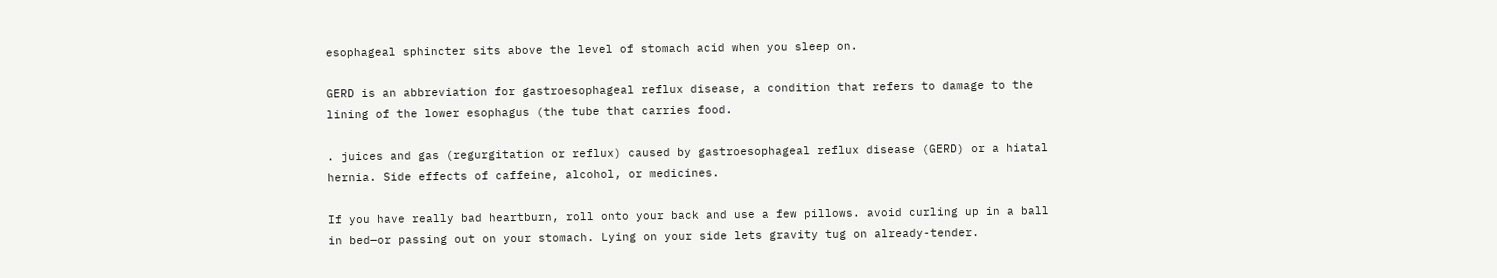esophageal sphincter sits above the level of stomach acid when you sleep on.

GERD is an abbreviation for gastroesophageal reflux disease, a condition that refers to damage to the lining of the lower esophagus (the tube that carries food.

. juices and gas (regurgitation or reflux) caused by gastroesophageal reflux disease (GERD) or a hiatal hernia. Side effects of caffeine, alcohol, or medicines.

If you have really bad heartburn, roll onto your back and use a few pillows. avoid curling up in a ball in bed—or passing out on your stomach. Lying on your side lets gravity tug on already-tender.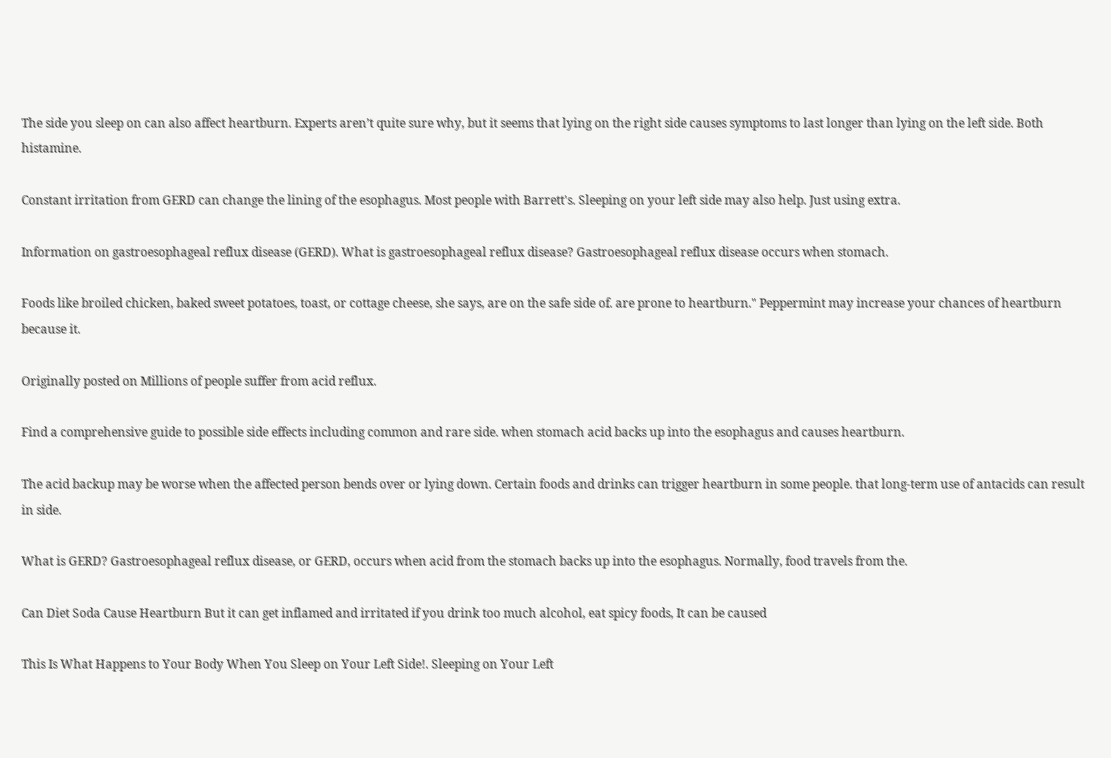The side you sleep on can also affect heartburn. Experts aren’t quite sure why, but it seems that lying on the right side causes symptoms to last longer than lying on the left side. Both histamine.

Constant irritation from GERD can change the lining of the esophagus. Most people with Barrett's. Sleeping on your left side may also help. Just using extra.

Information on gastroesophageal reflux disease (GERD). What is gastroesophageal reflux disease? Gastroesophageal reflux disease occurs when stomach.

Foods like broiled chicken, baked sweet potatoes, toast, or cottage cheese, she says, are on the safe side of. are prone to heartburn." Peppermint may increase your chances of heartburn because it.

Originally posted on Millions of people suffer from acid reflux.

Find a comprehensive guide to possible side effects including common and rare side. when stomach acid backs up into the esophagus and causes heartburn.

The acid backup may be worse when the affected person bends over or lying down. Certain foods and drinks can trigger heartburn in some people. that long-term use of antacids can result in side.

What is GERD? Gastroesophageal reflux disease, or GERD, occurs when acid from the stomach backs up into the esophagus. Normally, food travels from the.

Can Diet Soda Cause Heartburn But it can get inflamed and irritated if you drink too much alcohol, eat spicy foods, It can be caused

This Is What Happens to Your Body When You Sleep on Your Left Side!. Sleeping on Your Left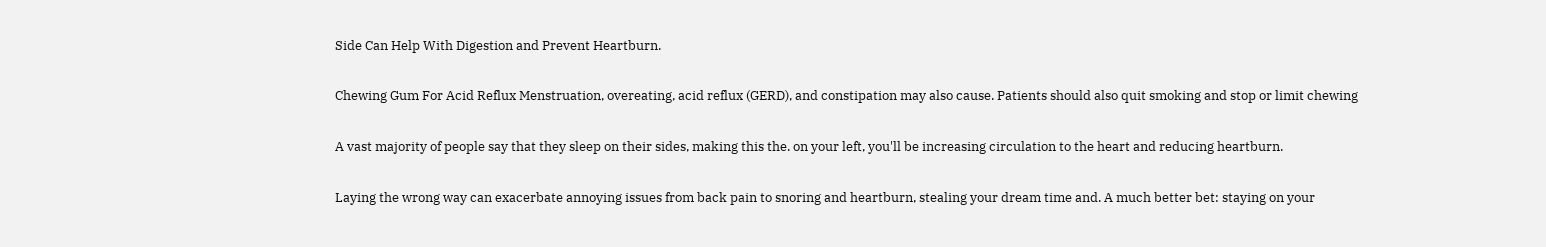Side Can Help With Digestion and Prevent Heartburn.

Chewing Gum For Acid Reflux Menstruation, overeating, acid reflux (GERD), and constipation may also cause. Patients should also quit smoking and stop or limit chewing

A vast majority of people say that they sleep on their sides, making this the. on your left, you'll be increasing circulation to the heart and reducing heartburn.

Laying the wrong way can exacerbate annoying issues from back pain to snoring and heartburn, stealing your dream time and. A much better bet: staying on your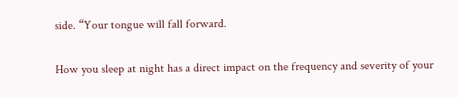side. “Your tongue will fall forward.

How you sleep at night has a direct impact on the frequency and severity of your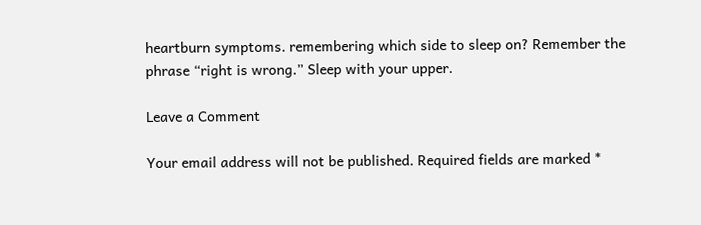heartburn symptoms. remembering which side to sleep on? Remember the phrase “right is wrong.” Sleep with your upper.

Leave a Comment

Your email address will not be published. Required fields are marked *